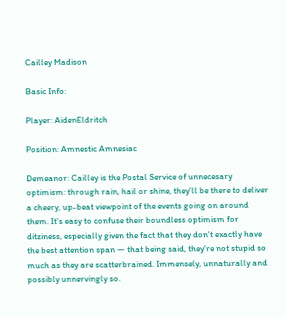Cailley Madison

Basic Info:

Player: AidenEldritch

Position: Amnestic Amnesiac

Demeanor: Cailley is the Postal Service of unnecesary optimism: through rain, hail or shine, they'll be there to deliver a cheery, up-beat viewpoint of the events going on around them. It's easy to confuse their boundless optimism for ditziness, especially given the fact that they don't exactly have the best attention span — that being said, they're not stupid so much as they are scatterbrained. Immensely, unnaturally and possibly unnervingly so.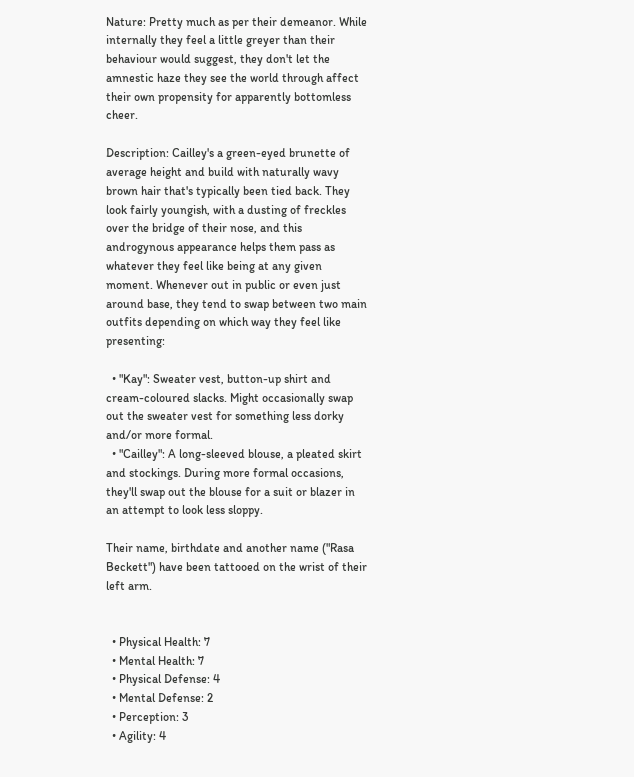Nature: Pretty much as per their demeanor. While internally they feel a little greyer than their behaviour would suggest, they don't let the amnestic haze they see the world through affect their own propensity for apparently bottomless cheer.

Description: Cailley's a green-eyed brunette of average height and build with naturally wavy brown hair that's typically been tied back. They look fairly youngish, with a dusting of freckles over the bridge of their nose, and this androgynous appearance helps them pass as whatever they feel like being at any given moment. Whenever out in public or even just around base, they tend to swap between two main outfits depending on which way they feel like presenting:

  • "Kay": Sweater vest, button-up shirt and cream-coloured slacks. Might occasionally swap out the sweater vest for something less dorky and/or more formal.
  • "Cailley": A long-sleeved blouse, a pleated skirt and stockings. During more formal occasions, they'll swap out the blouse for a suit or blazer in an attempt to look less sloppy.

Their name, birthdate and another name ("Rasa Beckett") have been tattooed on the wrist of their left arm.


  • Physical Health: 7
  • Mental Health: 7
  • Physical Defense: 4
  • Mental Defense: 2
  • Perception: 3
  • Agility: 4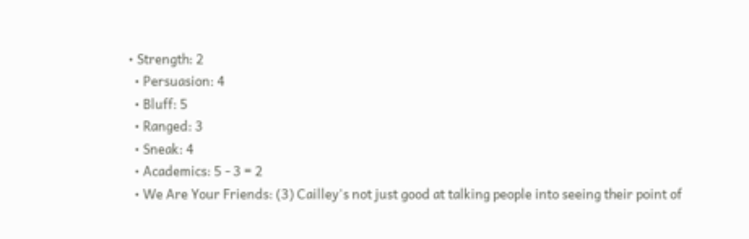• Strength: 2
  • Persuasion: 4
  • Bluff: 5
  • Ranged: 3
  • Sneak: 4
  • Academics: 5 - 3 = 2
  • We Are Your Friends: (3) Cailley's not just good at talking people into seeing their point of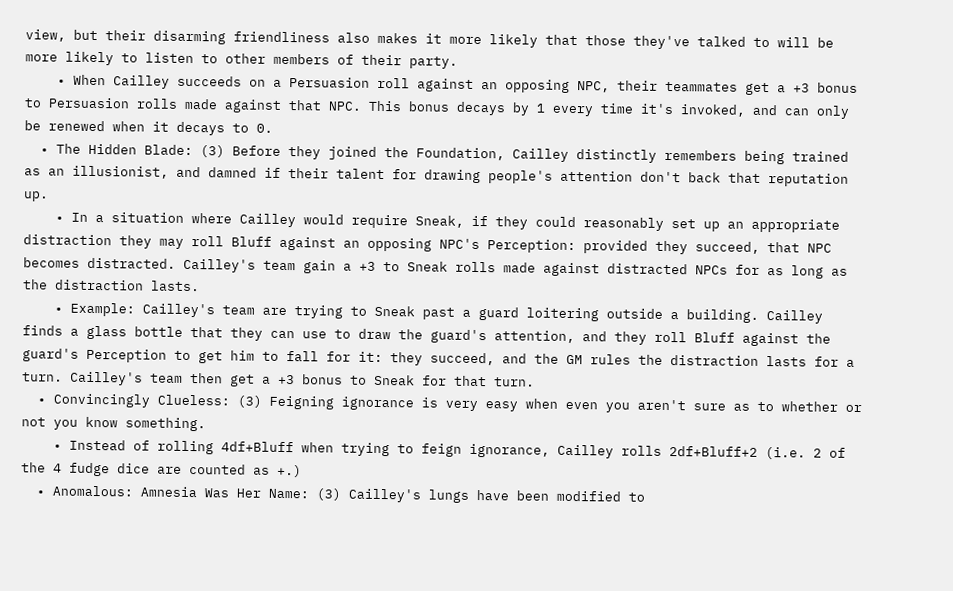view, but their disarming friendliness also makes it more likely that those they've talked to will be more likely to listen to other members of their party.
    • When Cailley succeeds on a Persuasion roll against an opposing NPC, their teammates get a +3 bonus to Persuasion rolls made against that NPC. This bonus decays by 1 every time it's invoked, and can only be renewed when it decays to 0.
  • The Hidden Blade: (3) Before they joined the Foundation, Cailley distinctly remembers being trained as an illusionist, and damned if their talent for drawing people's attention don't back that reputation up.
    • In a situation where Cailley would require Sneak, if they could reasonably set up an appropriate distraction they may roll Bluff against an opposing NPC's Perception: provided they succeed, that NPC becomes distracted. Cailley's team gain a +3 to Sneak rolls made against distracted NPCs for as long as the distraction lasts.
    • Example: Cailley's team are trying to Sneak past a guard loitering outside a building. Cailley finds a glass bottle that they can use to draw the guard's attention, and they roll Bluff against the guard's Perception to get him to fall for it: they succeed, and the GM rules the distraction lasts for a turn. Cailley's team then get a +3 bonus to Sneak for that turn.
  • Convincingly Clueless: (3) Feigning ignorance is very easy when even you aren't sure as to whether or not you know something.
    • Instead of rolling 4df+Bluff when trying to feign ignorance, Cailley rolls 2df+Bluff+2 (i.e. 2 of the 4 fudge dice are counted as +.)
  • Anomalous: Amnesia Was Her Name: (3) Cailley's lungs have been modified to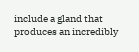include a gland that produces an incredibly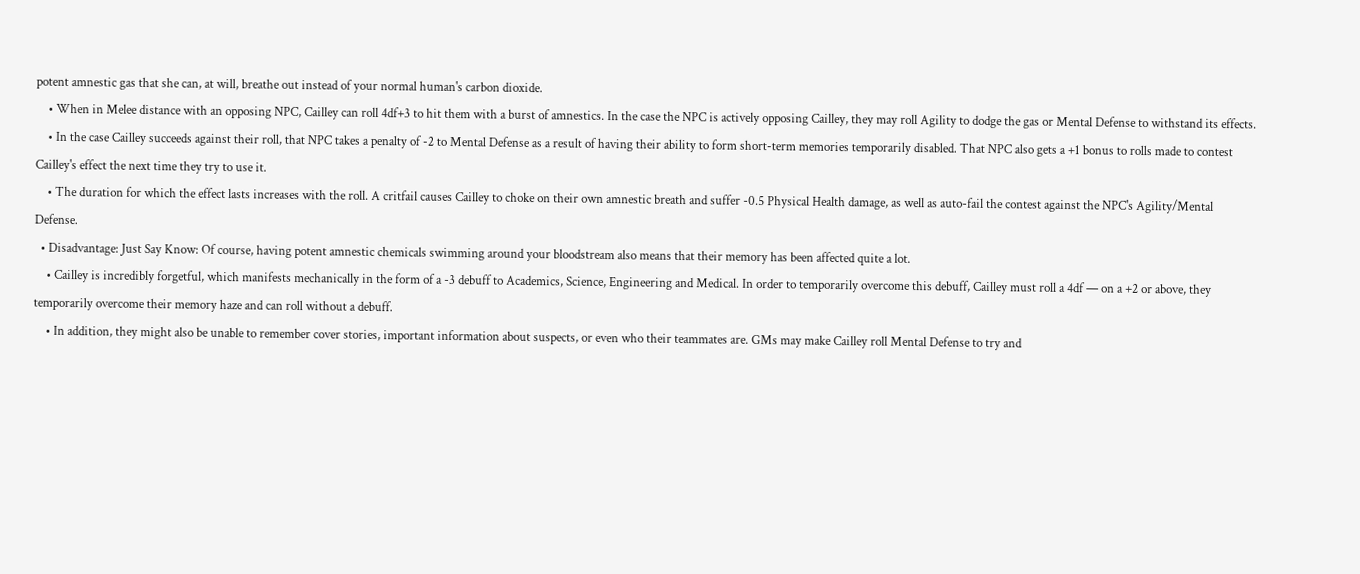potent amnestic gas that she can, at will, breathe out instead of your normal human's carbon dioxide.
    • When in Melee distance with an opposing NPC, Cailley can roll 4df+3 to hit them with a burst of amnestics. In the case the NPC is actively opposing Cailley, they may roll Agility to dodge the gas or Mental Defense to withstand its effects.
    • In the case Cailley succeeds against their roll, that NPC takes a penalty of -2 to Mental Defense as a result of having their ability to form short-term memories temporarily disabled. That NPC also gets a +1 bonus to rolls made to contest Cailley's effect the next time they try to use it.
    • The duration for which the effect lasts increases with the roll. A critfail causes Cailley to choke on their own amnestic breath and suffer -0.5 Physical Health damage, as well as auto-fail the contest against the NPC's Agility/Mental Defense.
  • Disadvantage: Just Say Know: Of course, having potent amnestic chemicals swimming around your bloodstream also means that their memory has been affected quite a lot.
    • Cailley is incredibly forgetful, which manifests mechanically in the form of a -3 debuff to Academics, Science, Engineering and Medical. In order to temporarily overcome this debuff, Cailley must roll a 4df — on a +2 or above, they temporarily overcome their memory haze and can roll without a debuff.
    • In addition, they might also be unable to remember cover stories, important information about suspects, or even who their teammates are. GMs may make Cailley roll Mental Defense to try and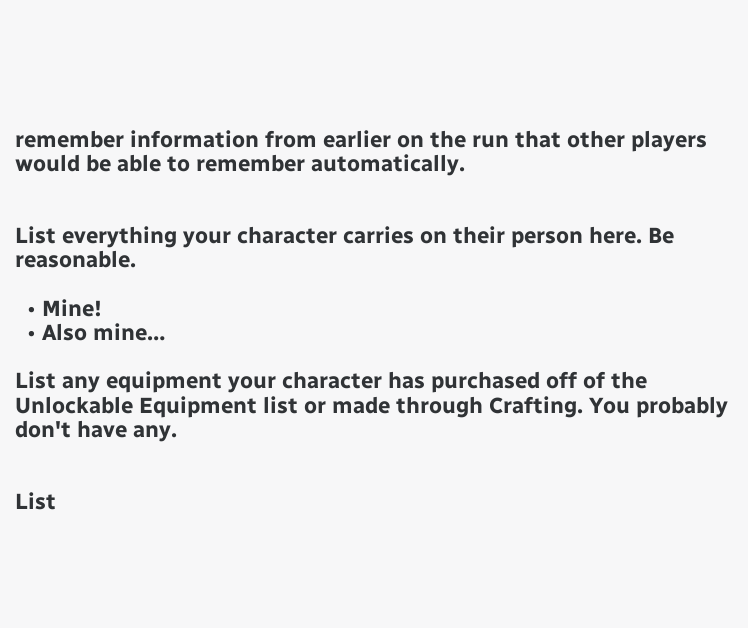remember information from earlier on the run that other players would be able to remember automatically.


List everything your character carries on their person here. Be reasonable.

  • Mine!
  • Also mine…

List any equipment your character has purchased off of the Unlockable Equipment list or made through Crafting. You probably don't have any.


List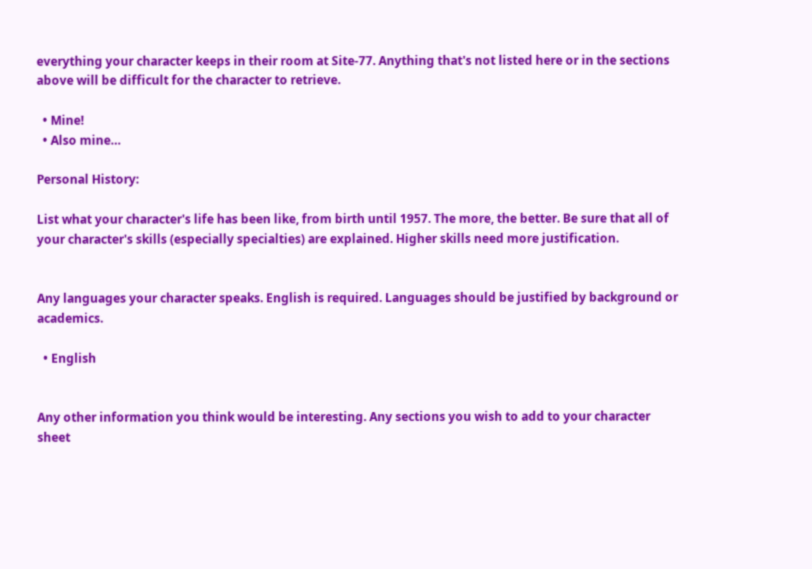everything your character keeps in their room at Site-77. Anything that's not listed here or in the sections above will be difficult for the character to retrieve.

  • Mine!
  • Also mine…

Personal History:

List what your character's life has been like, from birth until 1957. The more, the better. Be sure that all of your character's skills (especially specialties) are explained. Higher skills need more justification.


Any languages your character speaks. English is required. Languages should be justified by background or academics.

  • English


Any other information you think would be interesting. Any sections you wish to add to your character sheet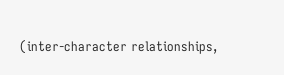(inter-character relationships,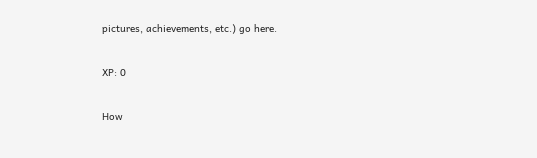pictures, achievements, etc.) go here.

XP: 0

How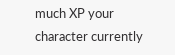much XP your character currently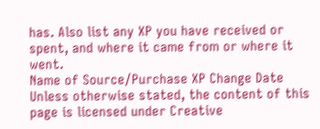has. Also list any XP you have received or spent, and where it came from or where it went.
Name of Source/Purchase XP Change Date
Unless otherwise stated, the content of this page is licensed under Creative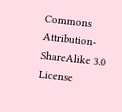Commons Attribution-ShareAlike 3.0 License